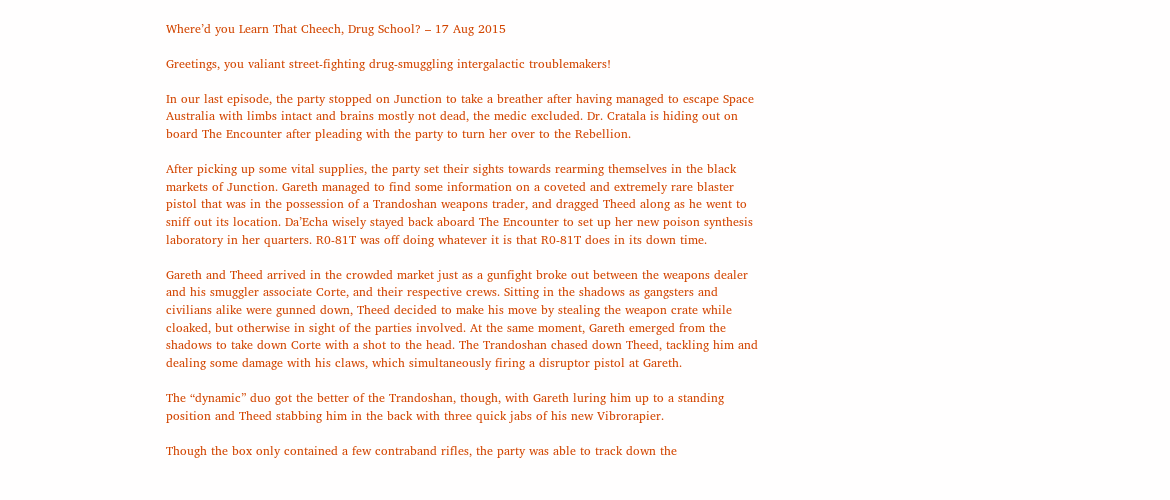Where’d you Learn That Cheech, Drug School? – 17 Aug 2015

Greetings, you valiant street-fighting drug-smuggling intergalactic troublemakers!

In our last episode, the party stopped on Junction to take a breather after having managed to escape Space Australia with limbs intact and brains mostly not dead, the medic excluded. Dr. Cratala is hiding out on board The Encounter after pleading with the party to turn her over to the Rebellion.

After picking up some vital supplies, the party set their sights towards rearming themselves in the black markets of Junction. Gareth managed to find some information on a coveted and extremely rare blaster pistol that was in the possession of a Trandoshan weapons trader, and dragged Theed along as he went to sniff out its location. Da’Echa wisely stayed back aboard The Encounter to set up her new poison synthesis laboratory in her quarters. R0-81T was off doing whatever it is that R0-81T does in its down time.

Gareth and Theed arrived in the crowded market just as a gunfight broke out between the weapons dealer and his smuggler associate Corte, and their respective crews. Sitting in the shadows as gangsters and civilians alike were gunned down, Theed decided to make his move by stealing the weapon crate while cloaked, but otherwise in sight of the parties involved. At the same moment, Gareth emerged from the shadows to take down Corte with a shot to the head. The Trandoshan chased down Theed, tackling him and dealing some damage with his claws, which simultaneously firing a disruptor pistol at Gareth.

The “dynamic” duo got the better of the Trandoshan, though, with Gareth luring him up to a standing position and Theed stabbing him in the back with three quick jabs of his new Vibrorapier.

Though the box only contained a few contraband rifles, the party was able to track down the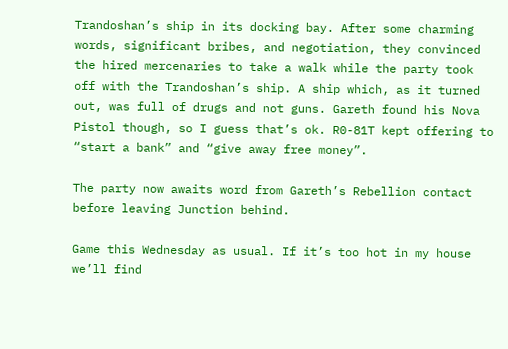Trandoshan’s ship in its docking bay. After some charming words, significant bribes, and negotiation, they convinced the hired mercenaries to take a walk while the party took off with the Trandoshan’s ship. A ship which, as it turned out, was full of drugs and not guns. Gareth found his Nova Pistol though, so I guess that’s ok. R0-81T kept offering to “start a bank” and “give away free money”.

The party now awaits word from Gareth’s Rebellion contact before leaving Junction behind.

Game this Wednesday as usual. If it’s too hot in my house we’ll find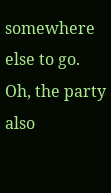somewhere else to go.
Oh, the party also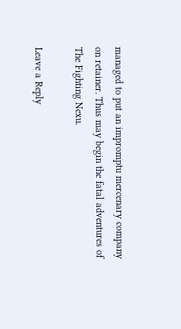managed to put an impromptu mercenary company on retainer. Thus may begin the fatal adventures of The Fighting Nexu.

Leave a Reply